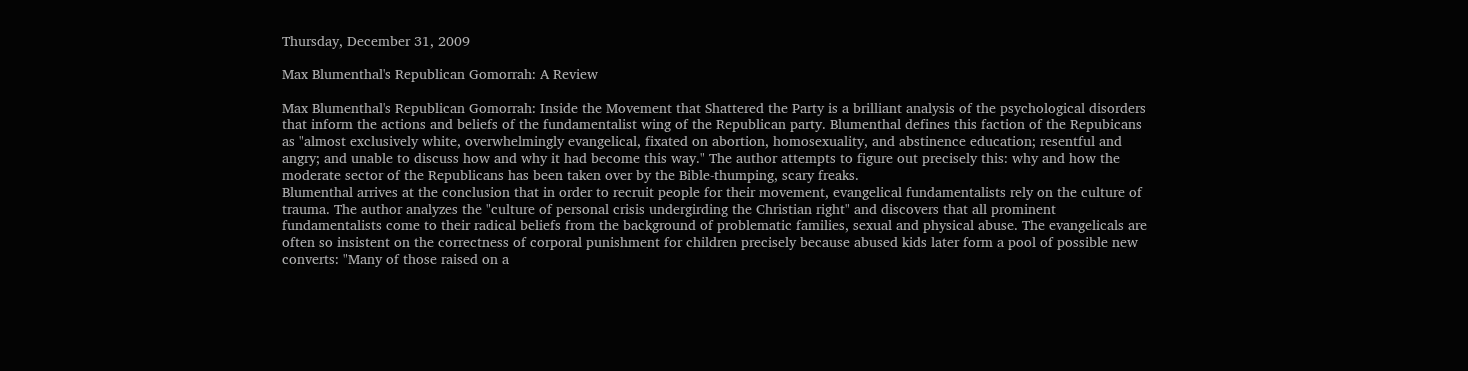Thursday, December 31, 2009

Max Blumenthal's Republican Gomorrah: A Review

Max Blumenthal's Republican Gomorrah: Inside the Movement that Shattered the Party is a brilliant analysis of the psychological disorders that inform the actions and beliefs of the fundamentalist wing of the Republican party. Blumenthal defines this faction of the Repubicans as "almost exclusively white, overwhelmingly evangelical, fixated on abortion, homosexuality, and abstinence education; resentful and angry; and unable to discuss how and why it had become this way." The author attempts to figure out precisely this: why and how the moderate sector of the Republicans has been taken over by the Bible-thumping, scary freaks.
Blumenthal arrives at the conclusion that in order to recruit people for their movement, evangelical fundamentalists rely on the culture of trauma. The author analyzes the "culture of personal crisis undergirding the Christian right" and discovers that all prominent fundamentalists come to their radical beliefs from the background of problematic families, sexual and physical abuse. The evangelicals are often so insistent on the correctness of corporal punishment for children precisely because abused kids later form a pool of possible new converts: "Many of those raised on a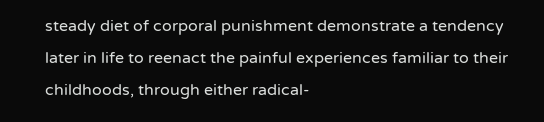steady diet of corporal punishment demonstrate a tendency later in life to reenact the painful experiences familiar to their childhoods, through either radical-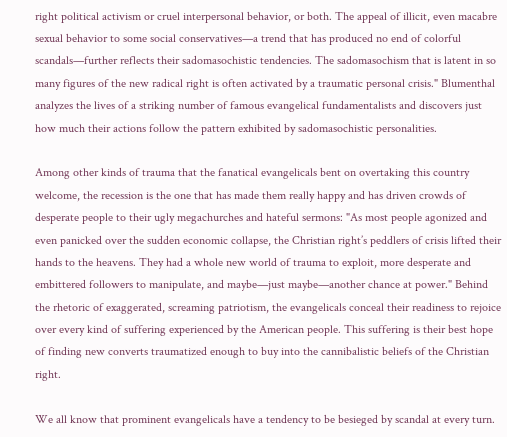right political activism or cruel interpersonal behavior, or both. The appeal of illicit, even macabre sexual behavior to some social conservatives—a trend that has produced no end of colorful scandals—further reflects their sadomasochistic tendencies. The sadomasochism that is latent in so many figures of the new radical right is often activated by a traumatic personal crisis." Blumenthal analyzes the lives of a striking number of famous evangelical fundamentalists and discovers just how much their actions follow the pattern exhibited by sadomasochistic personalities.

Among other kinds of trauma that the fanatical evangelicals bent on overtaking this country welcome, the recession is the one that has made them really happy and has driven crowds of desperate people to their ugly megachurches and hateful sermons: "As most people agonized and even panicked over the sudden economic collapse, the Christian right’s peddlers of crisis lifted their hands to the heavens. They had a whole new world of trauma to exploit, more desperate and embittered followers to manipulate, and maybe—just maybe—another chance at power." Behind the rhetoric of exaggerated, screaming patriotism, the evangelicals conceal their readiness to rejoice over every kind of suffering experienced by the American people. This suffering is their best hope of finding new converts traumatized enough to buy into the cannibalistic beliefs of the Christian right.

We all know that prominent evangelicals have a tendency to be besieged by scandal at every turn.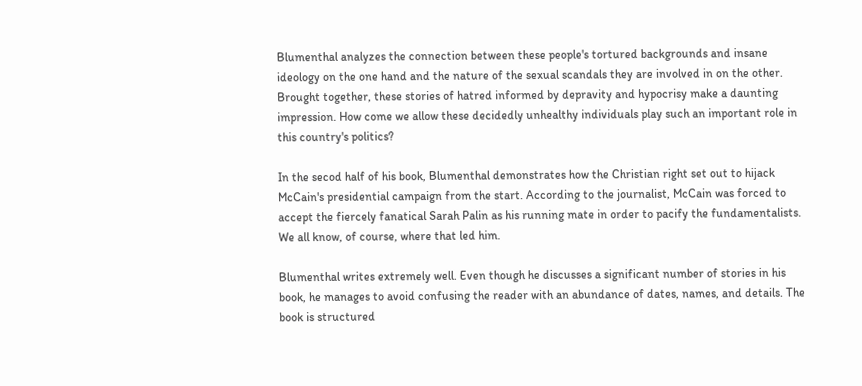Blumenthal analyzes the connection between these people's tortured backgrounds and insane ideology on the one hand and the nature of the sexual scandals they are involved in on the other. Brought together, these stories of hatred informed by depravity and hypocrisy make a daunting impression. How come we allow these decidedly unhealthy individuals play such an important role in this country's politics?

In the secod half of his book, Blumenthal demonstrates how the Christian right set out to hijack McCain's presidential campaign from the start. According to the journalist, McCain was forced to accept the fiercely fanatical Sarah Palin as his running mate in order to pacify the fundamentalists. We all know, of course, where that led him.

Blumenthal writes extremely well. Even though he discusses a significant number of stories in his book, he manages to avoid confusing the reader with an abundance of dates, names, and details. The book is structured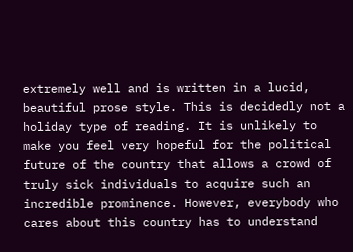extremely well and is written in a lucid, beautiful prose style. This is decidedly not a holiday type of reading. It is unlikely to make you feel very hopeful for the political future of the country that allows a crowd of truly sick individuals to acquire such an incredible prominence. However, everybody who cares about this country has to understand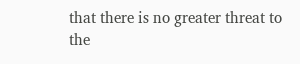that there is no greater threat to the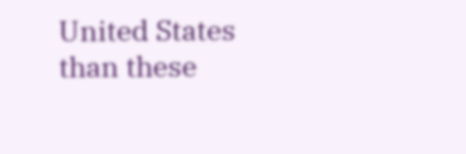United States than these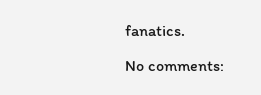fanatics.

No comments: